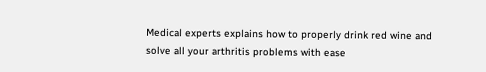Medical experts explains how to properly drink red wine and solve all your arthritis problems with ease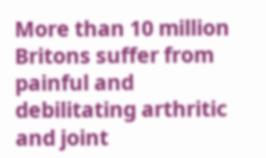More than 10 million Britons suffer from painful and debilitating arthritic and joint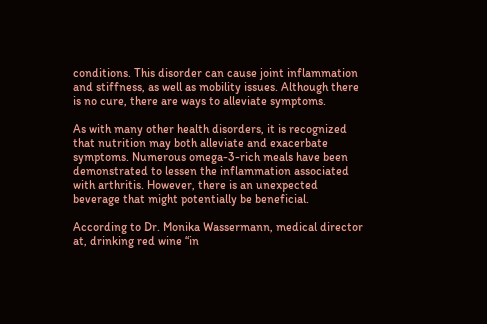conditions. This disorder can cause joint inflammation and stiffness, as well as mobility issues. Although there is no cure, there are ways to alleviate symptoms.

As with many other health disorders, it is recognized that nutrition may both alleviate and exacerbate symptoms. Numerous omega-3-rich meals have been demonstrated to lessen the inflammation associated with arthritis. However, there is an unexpected beverage that might potentially be beneficial.

According to Dr. Monika Wassermann, medical director at, drinking red wine “in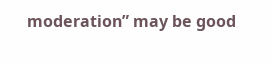moderation” may be good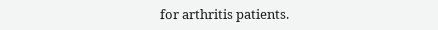for arthritis patients.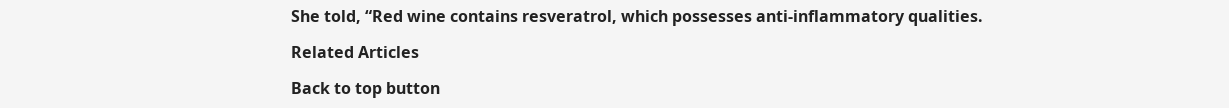She told, “Red wine contains resveratrol, which possesses anti-inflammatory qualities.

Related Articles

Back to top button